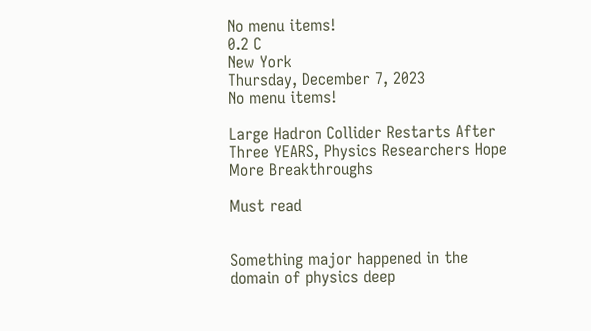No menu items!
0.2 C
New York
Thursday, December 7, 2023
No menu items!

Large Hadron Collider Restarts After Three YEARS, Physics Researchers Hope More Breakthroughs

Must read


Something major happened in the domain of physics deep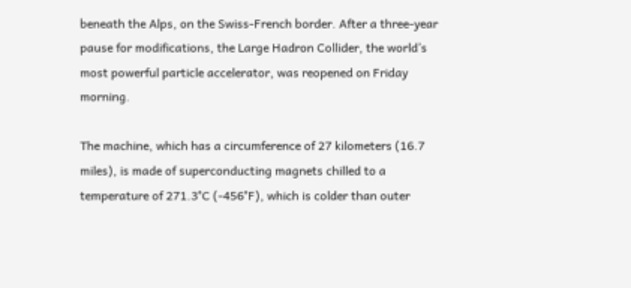beneath the Alps, on the Swiss-French border. After a three-year pause for modifications, the Large Hadron Collider, the world’s most powerful particle accelerator, was reopened on Friday morning.

The machine, which has a circumference of 27 kilometers (16.7 miles), is made of superconducting magnets chilled to a temperature of 271.3°C (-456°F), which is colder than outer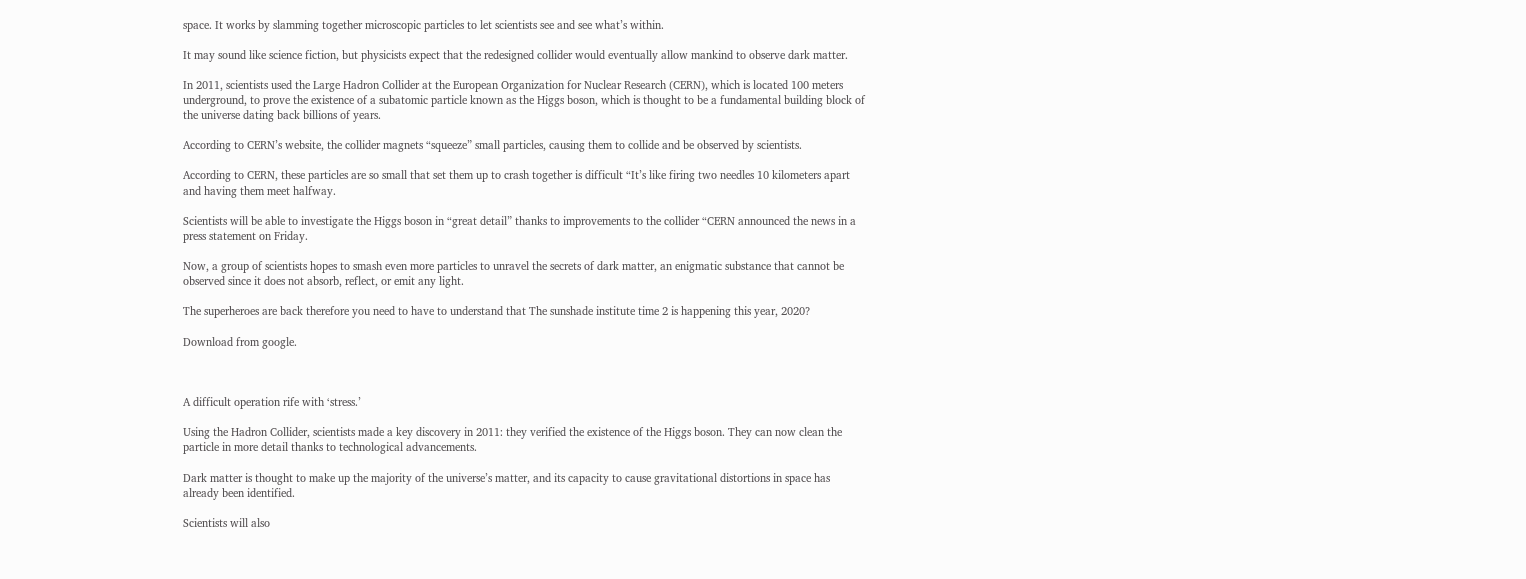space. It works by slamming together microscopic particles to let scientists see and see what’s within.

It may sound like science fiction, but physicists expect that the redesigned collider would eventually allow mankind to observe dark matter.

In 2011, scientists used the Large Hadron Collider at the European Organization for Nuclear Research (CERN), which is located 100 meters underground, to prove the existence of a subatomic particle known as the Higgs boson, which is thought to be a fundamental building block of the universe dating back billions of years.

According to CERN’s website, the collider magnets “squeeze” small particles, causing them to collide and be observed by scientists.

According to CERN, these particles are so small that set them up to crash together is difficult “It’s like firing two needles 10 kilometers apart and having them meet halfway.

Scientists will be able to investigate the Higgs boson in “great detail” thanks to improvements to the collider “CERN announced the news in a press statement on Friday.

Now, a group of scientists hopes to smash even more particles to unravel the secrets of dark matter, an enigmatic substance that cannot be observed since it does not absorb, reflect, or emit any light.

The superheroes are back therefore you need to have to understand that The sunshade institute time 2 is happening this year, 2020?

Download from google.



A difficult operation rife with ‘stress.’

Using the Hadron Collider, scientists made a key discovery in 2011: they verified the existence of the Higgs boson. They can now clean the particle in more detail thanks to technological advancements.

Dark matter is thought to make up the majority of the universe’s matter, and its capacity to cause gravitational distortions in space has already been identified.

Scientists will also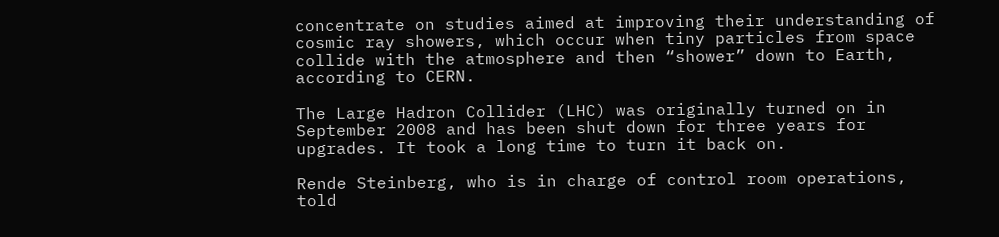concentrate on studies aimed at improving their understanding of cosmic ray showers, which occur when tiny particles from space collide with the atmosphere and then “shower” down to Earth, according to CERN.

The Large Hadron Collider (LHC) was originally turned on in September 2008 and has been shut down for three years for upgrades. It took a long time to turn it back on.

Rende Steinberg, who is in charge of control room operations, told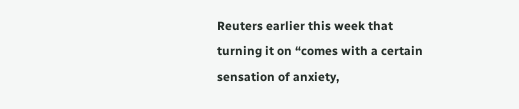Reuters earlier this week that turning it on “comes with a certain sensation of anxiety,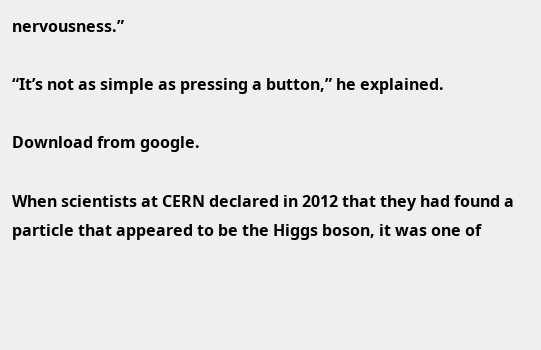nervousness.”

“It’s not as simple as pressing a button,” he explained.

Download from google.

When scientists at CERN declared in 2012 that they had found a particle that appeared to be the Higgs boson, it was one of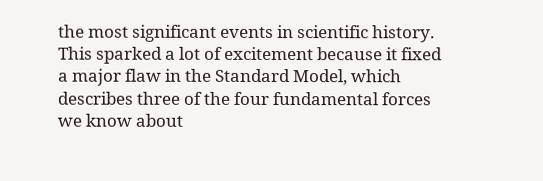the most significant events in scientific history. This sparked a lot of excitement because it fixed a major flaw in the Standard Model, which describes three of the four fundamental forces we know about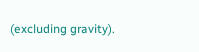(excluding gravity).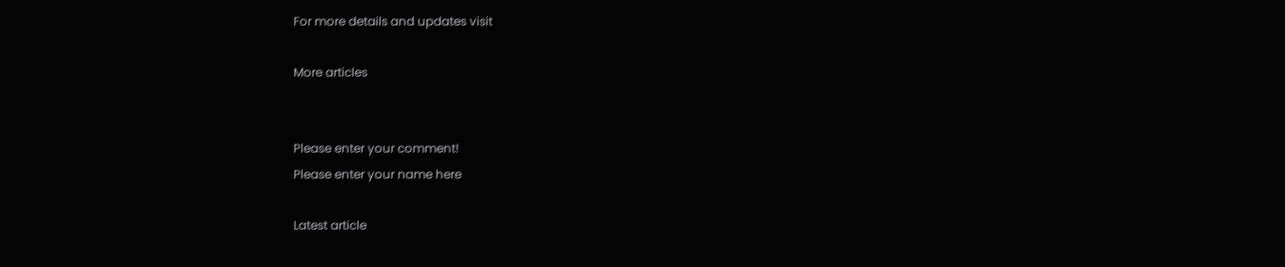For more details and updates visit

More articles


Please enter your comment!
Please enter your name here

Latest article